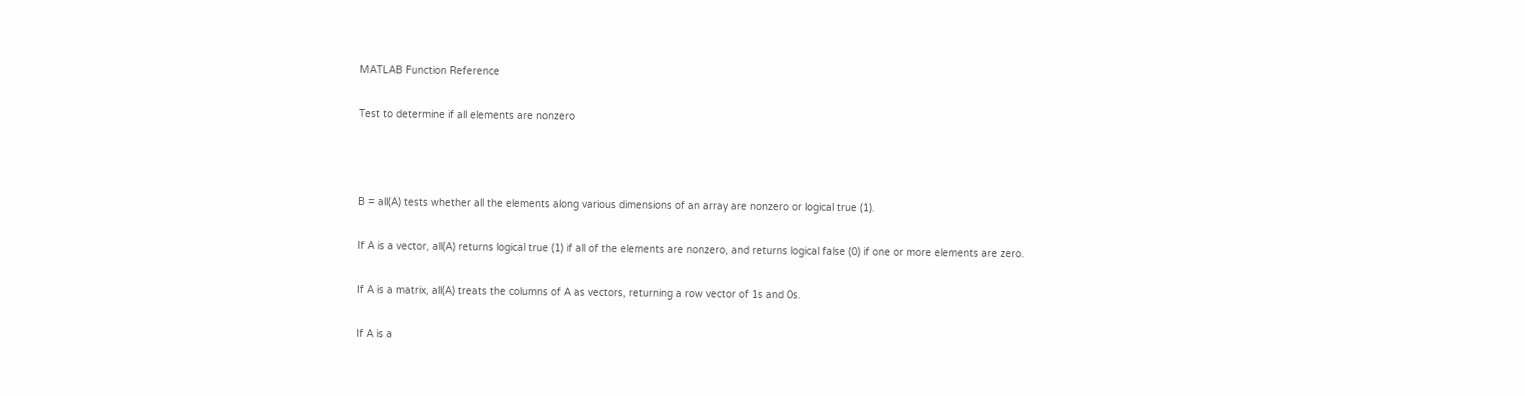MATLAB Function Reference

Test to determine if all elements are nonzero



B = all(A) tests whether all the elements along various dimensions of an array are nonzero or logical true (1).

If A is a vector, all(A) returns logical true (1) if all of the elements are nonzero, and returns logical false (0) if one or more elements are zero.

If A is a matrix, all(A) treats the columns of A as vectors, returning a row vector of 1s and 0s.

If A is a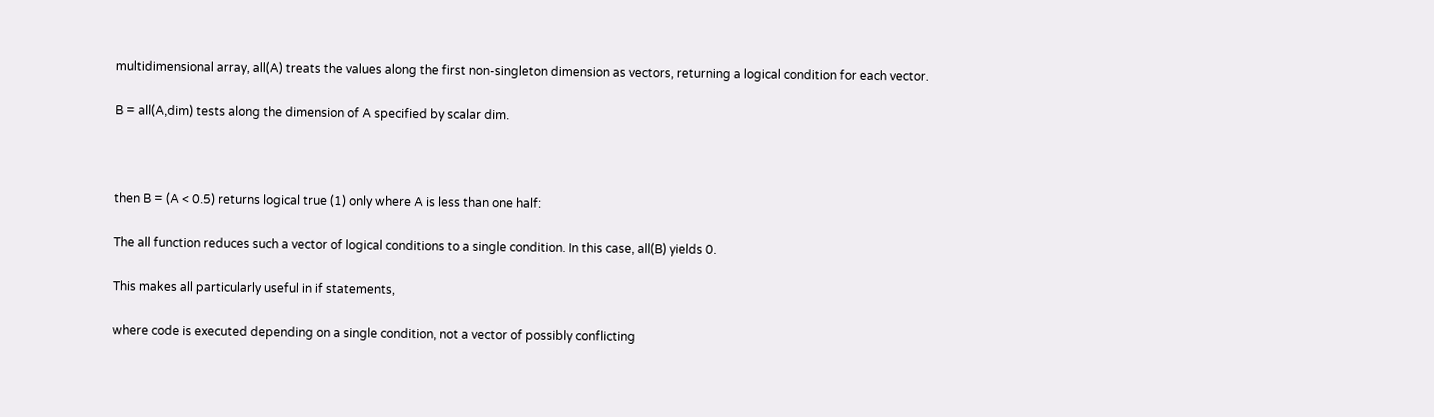multidimensional array, all(A) treats the values along the first non-singleton dimension as vectors, returning a logical condition for each vector.

B = all(A,dim) tests along the dimension of A specified by scalar dim.



then B = (A < 0.5) returns logical true (1) only where A is less than one half:

The all function reduces such a vector of logical conditions to a single condition. In this case, all(B) yields 0.

This makes all particularly useful in if statements,

where code is executed depending on a single condition, not a vector of possibly conflicting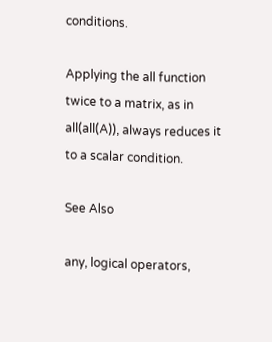conditions.

Applying the all function twice to a matrix, as in all(all(A)), always reduces it to a scalar condition.

See Also

any, logical operators,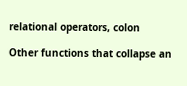relational operators, colon

Other functions that collapse an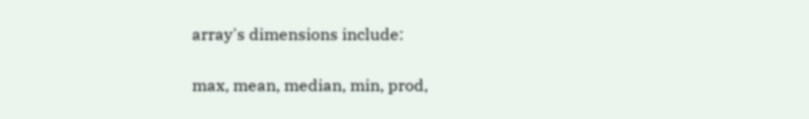array's dimensions include:

max, mean, median, min, prod,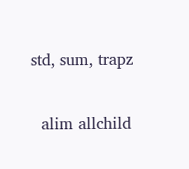std, sum, trapz

  alim allchild